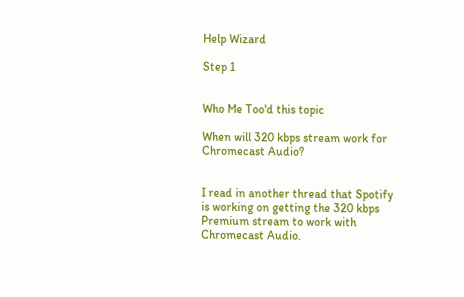Help Wizard

Step 1


Who Me Too'd this topic

When will 320 kbps stream work for Chromecast Audio?


I read in another thread that Spotify is working on getting the 320 kbps Premium stream to work with Chromecast Audio.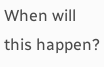When will this happen?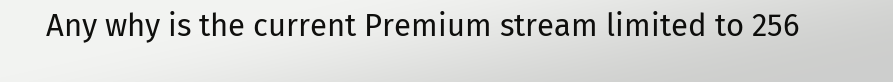Any why is the current Premium stream limited to 256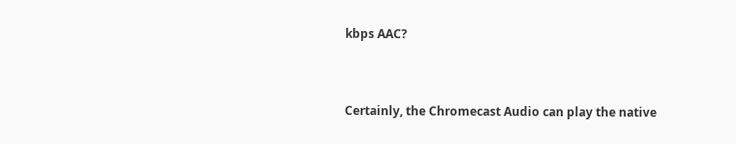kbps AAC?


Certainly, the Chromecast Audio can play the native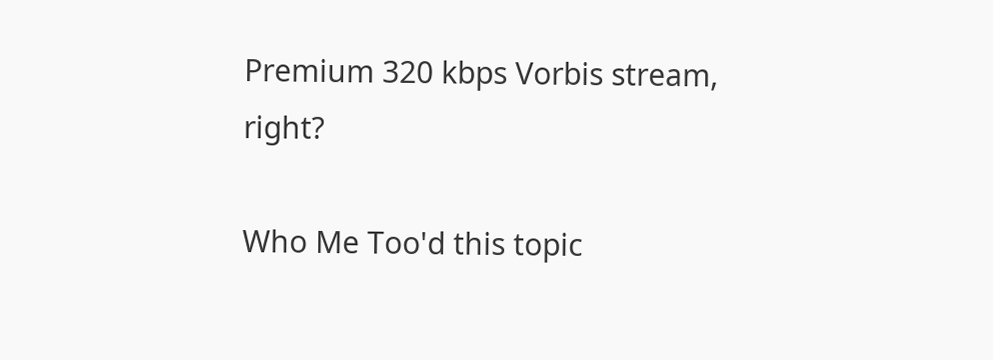Premium 320 kbps Vorbis stream, right?

Who Me Too'd this topic